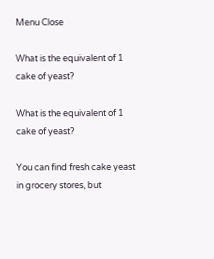Menu Close

What is the equivalent of 1 cake of yeast?

What is the equivalent of 1 cake of yeast?

You can find fresh cake yeast in grocery stores, but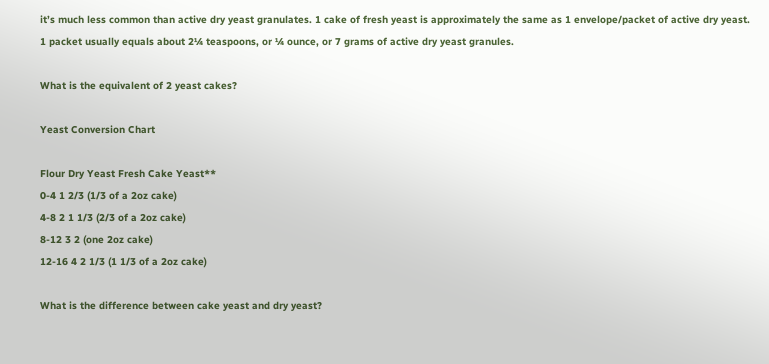it’s much less common than active dry yeast granulates. 1 cake of fresh yeast is approximately the same as 1 envelope/packet of active dry yeast. 1 packet usually equals about 2¼ teaspoons, or ¼ ounce, or 7 grams of active dry yeast granules.

What is the equivalent of 2 yeast cakes?

Yeast Conversion Chart

Flour Dry Yeast Fresh Cake Yeast**
0-4 1 2/3 (1/3 of a 2oz cake)
4-8 2 1 1/3 (2/3 of a 2oz cake)
8-12 3 2 (one 2oz cake)
12-16 4 2 1/3 (1 1/3 of a 2oz cake)

What is the difference between cake yeast and dry yeast?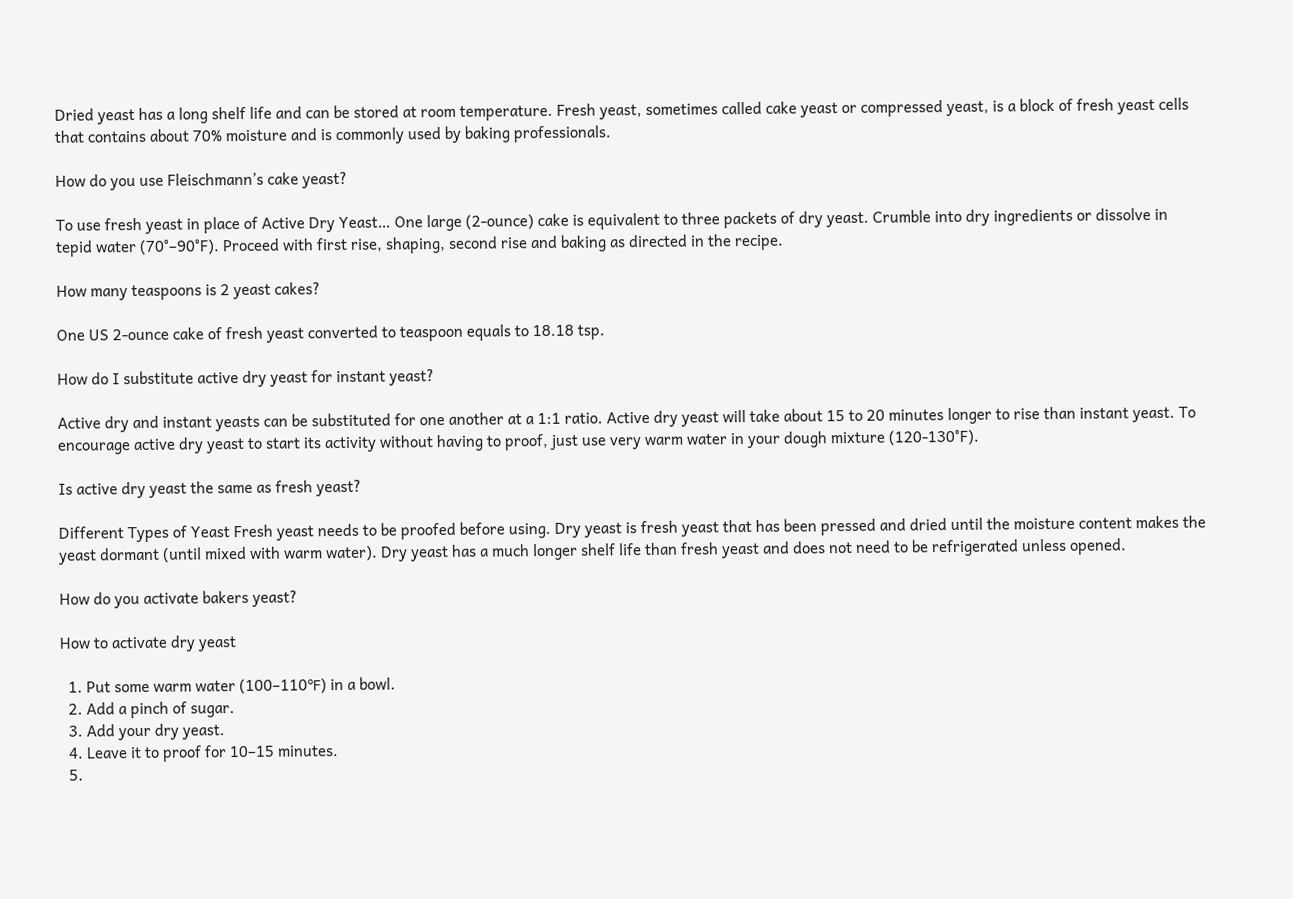Dried yeast has a long shelf life and can be stored at room temperature. Fresh yeast, sometimes called cake yeast or compressed yeast, is a block of fresh yeast cells that contains about 70% moisture and is commonly used by baking professionals.

How do you use Fleischmann’s cake yeast?

To use fresh yeast in place of Active Dry Yeast… One large (2-ounce) cake is equivalent to three packets of dry yeast. Crumble into dry ingredients or dissolve in tepid water (70°–90°F). Proceed with first rise, shaping, second rise and baking as directed in the recipe.

How many teaspoons is 2 yeast cakes?

One US 2-ounce cake of fresh yeast converted to teaspoon equals to 18.18 tsp.

How do I substitute active dry yeast for instant yeast?

Active dry and instant yeasts can be substituted for one another at a 1:1 ratio. Active dry yeast will take about 15 to 20 minutes longer to rise than instant yeast. To encourage active dry yeast to start its activity without having to proof, just use very warm water in your dough mixture (120-130°F).

Is active dry yeast the same as fresh yeast?

Different Types of Yeast Fresh yeast needs to be proofed before using. Dry yeast is fresh yeast that has been pressed and dried until the moisture content makes the yeast dormant (until mixed with warm water). Dry yeast has a much longer shelf life than fresh yeast and does not need to be refrigerated unless opened.

How do you activate bakers yeast?

How to activate dry yeast

  1. Put some warm water (100–110℉) in a bowl.
  2. Add a pinch of sugar.
  3. Add your dry yeast.
  4. Leave it to proof for 10–15 minutes.
  5.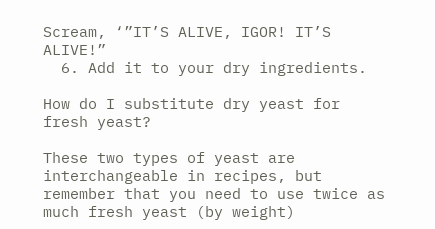Scream, ‘”IT’S ALIVE, IGOR! IT’S ALIVE!”
  6. Add it to your dry ingredients.

How do I substitute dry yeast for fresh yeast?

These two types of yeast are interchangeable in recipes, but remember that you need to use twice as much fresh yeast (by weight)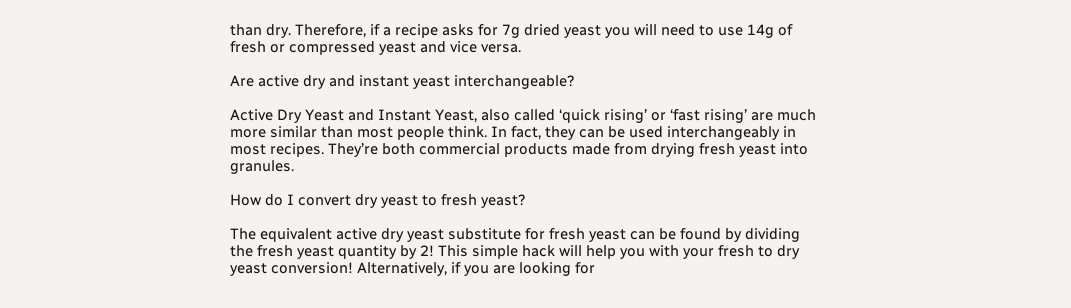than dry. Therefore, if a recipe asks for 7g dried yeast you will need to use 14g of fresh or compressed yeast and vice versa.

Are active dry and instant yeast interchangeable?

Active Dry Yeast and Instant Yeast, also called ‘quick rising’ or ‘fast rising’ are much more similar than most people think. In fact, they can be used interchangeably in most recipes. They’re both commercial products made from drying fresh yeast into granules.

How do I convert dry yeast to fresh yeast?

The equivalent active dry yeast substitute for fresh yeast can be found by dividing the fresh yeast quantity by 2! This simple hack will help you with your fresh to dry yeast conversion! Alternatively, if you are looking for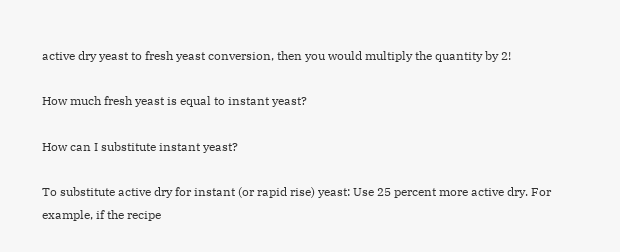active dry yeast to fresh yeast conversion, then you would multiply the quantity by 2!

How much fresh yeast is equal to instant yeast?

How can I substitute instant yeast?

To substitute active dry for instant (or rapid rise) yeast: Use 25 percent more active dry. For example, if the recipe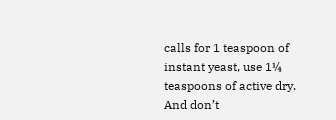calls for 1 teaspoon of instant yeast, use 1¼ teaspoons of active dry. And don’t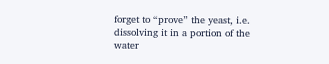forget to “prove” the yeast, i.e. dissolving it in a portion of the water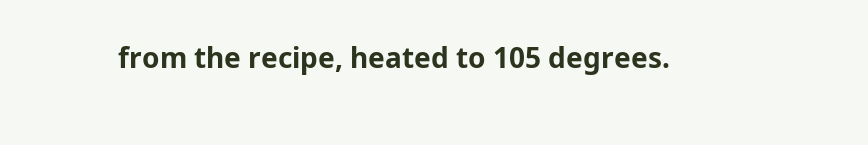from the recipe, heated to 105 degrees.